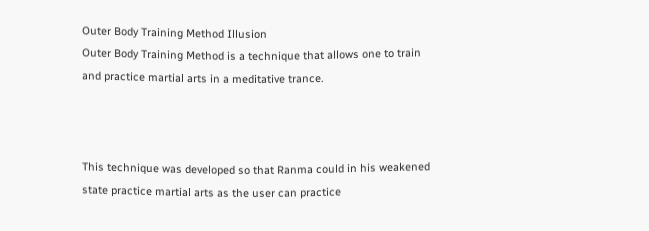Outer Body Training Method Illusion
Outer Body Training Method is a technique that allows one to train and practice martial arts in a meditative trance.



This technique was developed so that Ranma could in his weakened state practice martial arts as the user can practice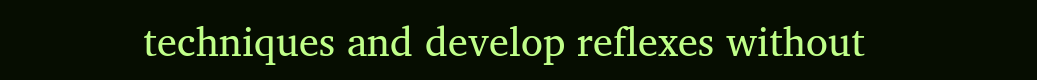techniques and develop reflexes without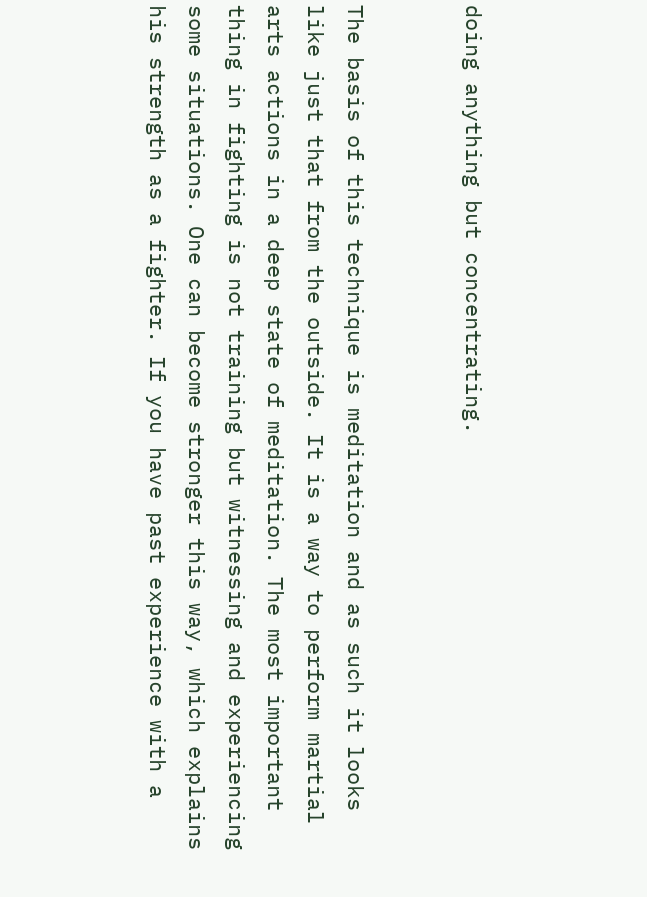doing anything but concentrating.


The basis of this technique is meditation and as such it looks like just that from the outside. It is a way to perform martial arts actions in a deep state of meditation. The most important thing in fighting is not training but witnessing and experiencing some situations. One can become stronger this way, which explains his strength as a fighter. If you have past experience with a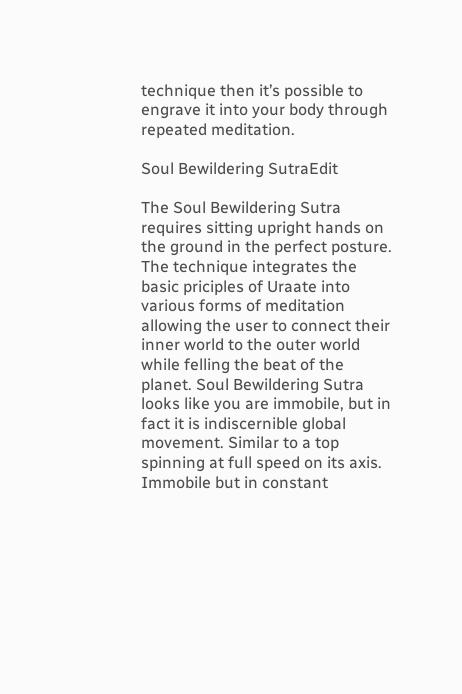technique then it’s possible to engrave it into your body through repeated meditation.

Soul Bewildering SutraEdit

The Soul Bewildering Sutra requires sitting upright hands on the ground in the perfect posture. The technique integrates the basic priciples of Uraate into various forms of meditation allowing the user to connect their inner world to the outer world while felling the beat of the planet. Soul Bewildering Sutra looks like you are immobile, but in fact it is indiscernible global movement. Similar to a top spinning at full speed on its axis. Immobile but in constant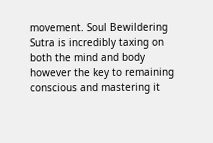movement. Soul Bewildering Sutra is incredibly taxing on both the mind and body however the key to remaining conscious and mastering it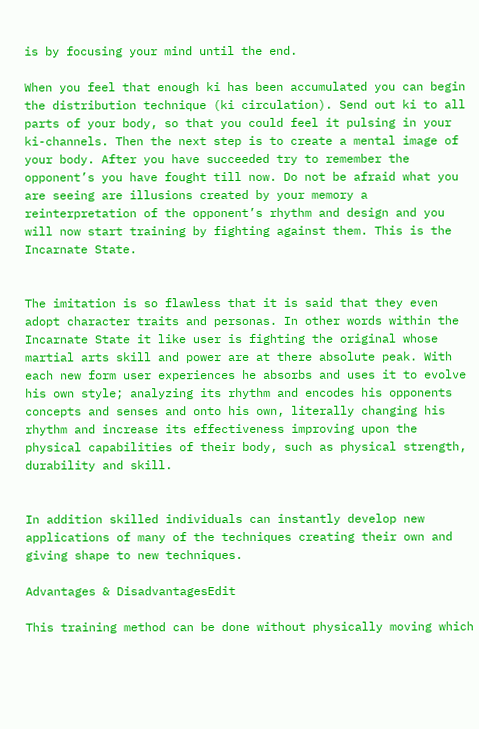is by focusing your mind until the end.

When you feel that enough ki has been accumulated you can begin the distribution technique (ki circulation). Send out ki to all parts of your body, so that you could feel it pulsing in your ki-channels. Then the next step is to create a mental image of your body. After you have succeeded try to remember the opponent’s you have fought till now. Do not be afraid what you are seeing are illusions created by your memory a reinterpretation of the opponent’s rhythm and design and you will now start training by fighting against them. This is the Incarnate State.


The imitation is so flawless that it is said that they even adopt character traits and personas. In other words within the Incarnate State it like user is fighting the original whose martial arts skill and power are at there absolute peak. With each new form user experiences he absorbs and uses it to evolve his own style; analyzing its rhythm and encodes his opponents concepts and senses and onto his own, literally changing his rhythm and increase its effectiveness improving upon the physical capabilities of their body, such as physical strength, durability and skill.


In addition skilled individuals can instantly develop new applications of many of the techniques creating their own and giving shape to new techniques.

Advantages & DisadvantagesEdit

This training method can be done without physically moving which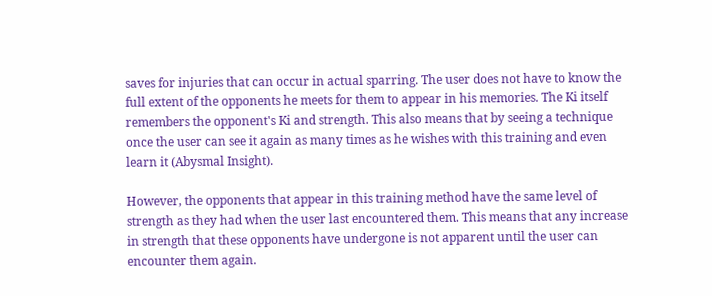saves for injuries that can occur in actual sparring. The user does not have to know the full extent of the opponents he meets for them to appear in his memories. The Ki itself remembers the opponent's Ki and strength. This also means that by seeing a technique once the user can see it again as many times as he wishes with this training and even learn it (Abysmal Insight).

However, the opponents that appear in this training method have the same level of strength as they had when the user last encountered them. This means that any increase in strength that these opponents have undergone is not apparent until the user can encounter them again.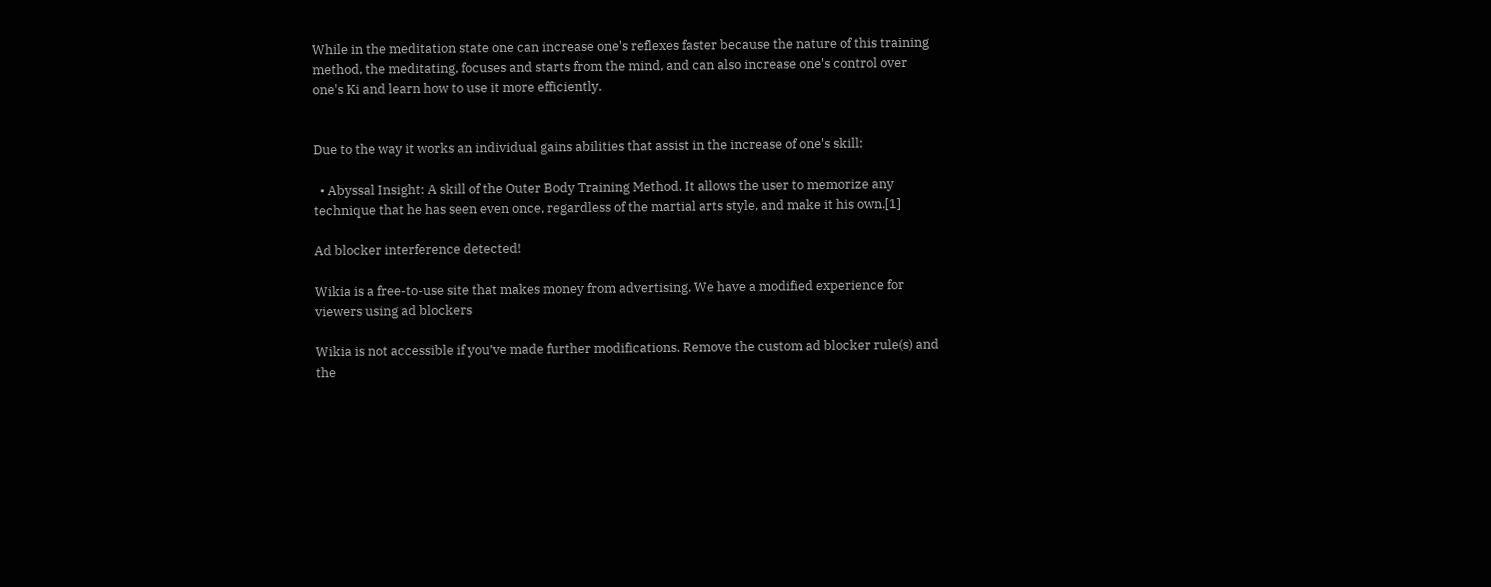While in the meditation state one can increase one's reflexes faster because the nature of this training method, the meditating, focuses and starts from the mind, and can also increase one's control over one's Ki and learn how to use it more efficiently.


Due to the way it works an individual gains abilities that assist in the increase of one's skill:

  • Abyssal Insight: A skill of the Outer Body Training Method. It allows the user to memorize any technique that he has seen even once, regardless of the martial arts style, and make it his own.[1]

Ad blocker interference detected!

Wikia is a free-to-use site that makes money from advertising. We have a modified experience for viewers using ad blockers

Wikia is not accessible if you’ve made further modifications. Remove the custom ad blocker rule(s) and the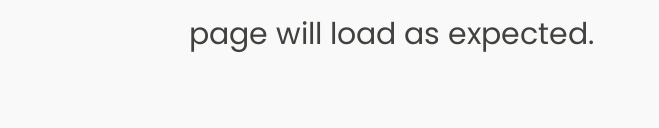page will load as expected.